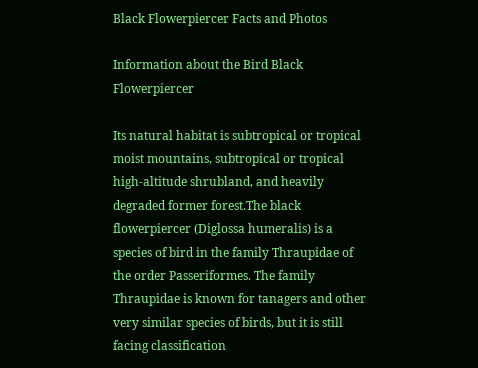Black Flowerpiercer Facts and Photos

Information about the Bird Black Flowerpiercer

Its natural habitat is subtropical or tropical moist mountains, subtropical or tropical high-altitude shrubland, and heavily degraded former forest.The black flowerpiercer (Diglossa humeralis) is a species of bird in the family Thraupidae of the order Passeriformes. The family Thraupidae is known for tanagers and other very similar species of birds, but it is still facing classification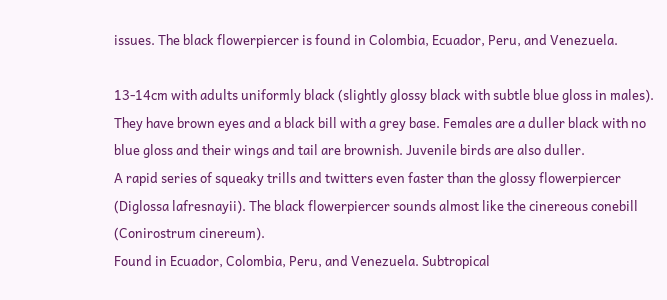issues. The black flowerpiercer is found in Colombia, Ecuador, Peru, and Venezuela.

13-14cm with adults uniformly black (slightly glossy black with subtle blue gloss in males). They have brown eyes and a black bill with a grey base. Females are a duller black with no blue gloss and their wings and tail are brownish. Juvenile birds are also duller.
A rapid series of squeaky trills and twitters even faster than the glossy flowerpiercer (Diglossa lafresnayii). The black flowerpiercer sounds almost like the cinereous conebill (Conirostrum cinereum).
Found in Ecuador, Colombia, Peru, and Venezuela. Subtropical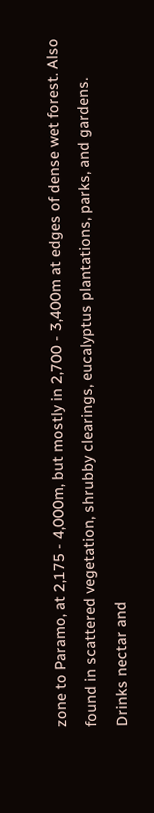zone to Paramo, at 2,175 - 4,000m, but mostly in 2,700 - 3,400m at edges of dense wet forest. Also found in scattered vegetation, shrubby clearings, eucalyptus plantations, parks, and gardens.
Drinks nectar and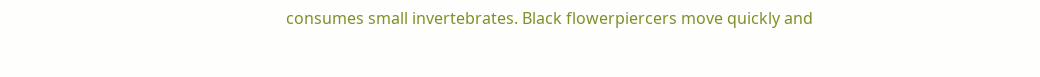consumes small invertebrates. Black flowerpiercers move quickly and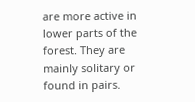are more active in lower parts of the forest. They are mainly solitary or found in pairs.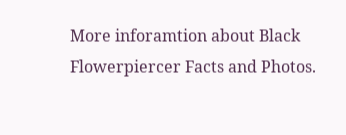More inforamtion about Black Flowerpiercer Facts and Photos.